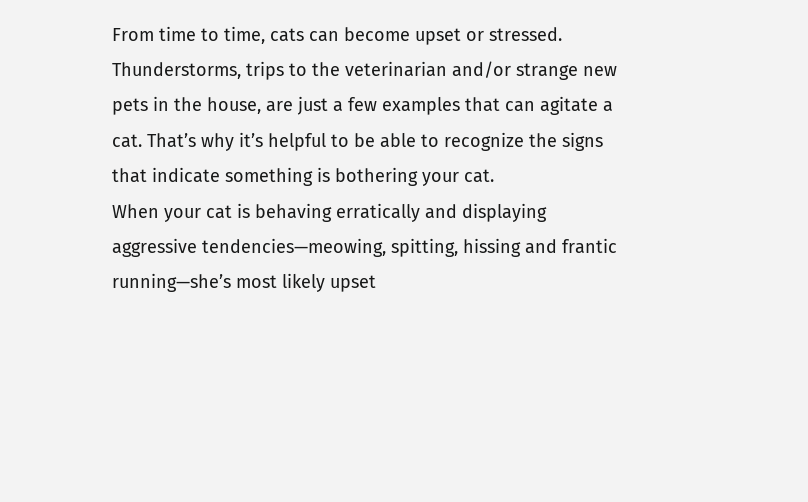From time to time, cats can become upset or stressed. Thunderstorms, trips to the veterinarian and/or strange new pets in the house, are just a few examples that can agitate a cat. That’s why it’s helpful to be able to recognize the signs that indicate something is bothering your cat.
When your cat is behaving erratically and displaying aggressive tendencies—meowing, spitting, hissing and frantic running—she’s most likely upset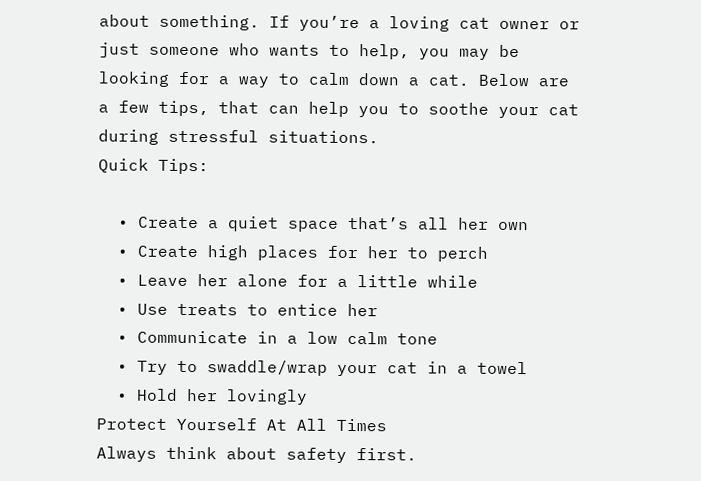about something. If you’re a loving cat owner or just someone who wants to help, you may be looking for a way to calm down a cat. Below are a few tips, that can help you to soothe your cat during stressful situations.
Quick Tips:

  • Create a quiet space that’s all her own
  • Create high places for her to perch
  • Leave her alone for a little while
  • Use treats to entice her
  • Communicate in a low calm tone
  • Try to swaddle/wrap your cat in a towel
  • Hold her lovingly
Protect Yourself At All Times
Always think about safety first.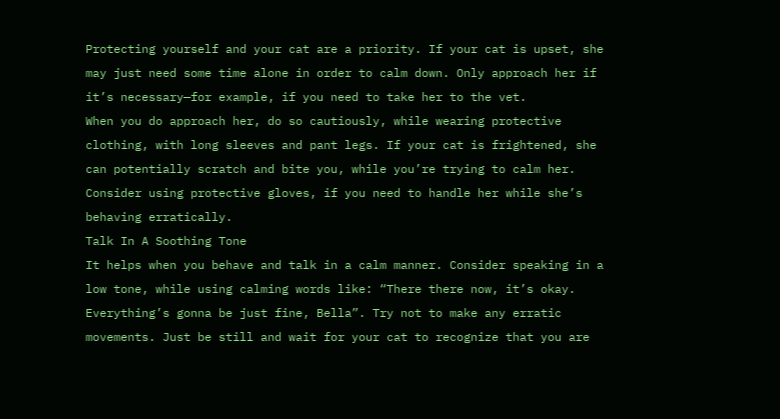Protecting yourself and your cat are a priority. If your cat is upset, she may just need some time alone in order to calm down. Only approach her if it’s necessary—for example, if you need to take her to the vet.
When you do approach her, do so cautiously, while wearing protective clothing, with long sleeves and pant legs. If your cat is frightened, she can potentially scratch and bite you, while you’re trying to calm her. Consider using protective gloves, if you need to handle her while she’s behaving erratically.
Talk In A Soothing Tone
It helps when you behave and talk in a calm manner. Consider speaking in a low tone, while using calming words like: “There there now, it’s okay. Everything’s gonna be just fine, Bella”. Try not to make any erratic movements. Just be still and wait for your cat to recognize that you are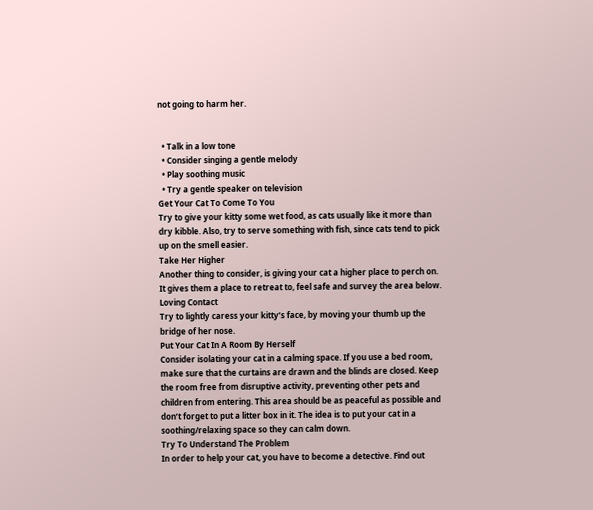not going to harm her.


  • Talk in a low tone
  • Consider singing a gentle melody
  • Play soothing music
  • Try a gentle speaker on television
Get Your Cat To Come To You
Try to give your kitty some wet food, as cats usually like it more than dry kibble. Also, try to serve something with fish, since cats tend to pick up on the smell easier.
Take Her Higher
Another thing to consider, is giving your cat a higher place to perch on. It gives them a place to retreat to, feel safe and survey the area below.
Loving Contact
Try to lightly caress your kitty’s face, by moving your thumb up the bridge of her nose.
Put Your Cat In A Room By Herself
Consider isolating your cat in a calming space. If you use a bed room, make sure that the curtains are drawn and the blinds are closed. Keep the room free from disruptive activity, preventing other pets and children from entering. This area should be as peaceful as possible and don’t forget to put a litter box in it. The idea is to put your cat in a soothing/relaxing space so they can calm down.
Try To Understand The Problem
In order to help your cat, you have to become a detective. Find out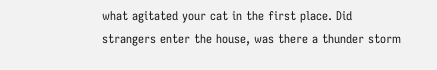what agitated your cat in the first place. Did strangers enter the house, was there a thunder storm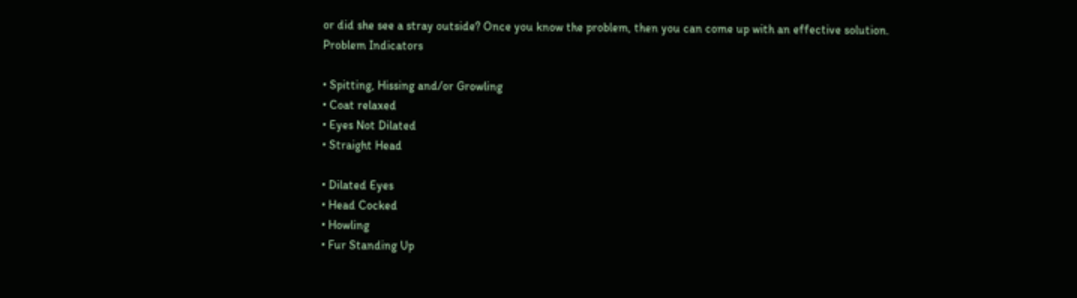or did she see a stray outside? Once you know the problem, then you can come up with an effective solution.
Problem Indicators

• Spitting, Hissing and/or Growling
• Coat relaxed
• Eyes Not Dilated
• Straight Head

• Dilated Eyes
• Head Cocked
• Howling
• Fur Standing Up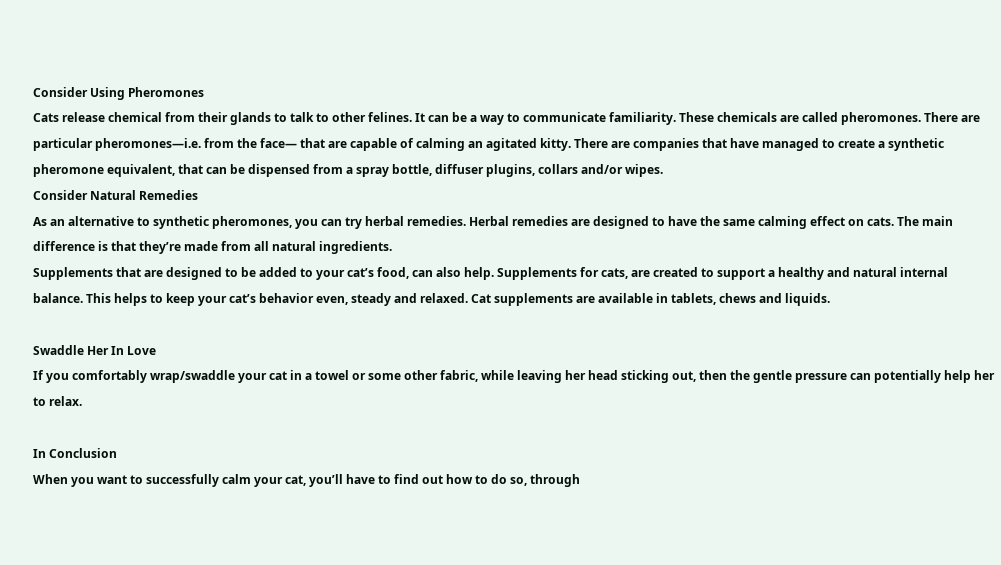Consider Using Pheromones
Cats release chemical from their glands to talk to other felines. It can be a way to communicate familiarity. These chemicals are called pheromones. There are particular pheromones—i.e. from the face— that are capable of calming an agitated kitty. There are companies that have managed to create a synthetic pheromone equivalent, that can be dispensed from a spray bottle, diffuser plugins, collars and/or wipes.
Consider Natural Remedies
As an alternative to synthetic pheromones, you can try herbal remedies. Herbal remedies are designed to have the same calming effect on cats. The main difference is that they’re made from all natural ingredients.
Supplements that are designed to be added to your cat’s food, can also help. Supplements for cats, are created to support a healthy and natural internal balance. This helps to keep your cat’s behavior even, steady and relaxed. Cat supplements are available in tablets, chews and liquids.

Swaddle Her In Love
If you comfortably wrap/swaddle your cat in a towel or some other fabric, while leaving her head sticking out, then the gentle pressure can potentially help her to relax.

In Conclusion
When you want to successfully calm your cat, you’ll have to find out how to do so, through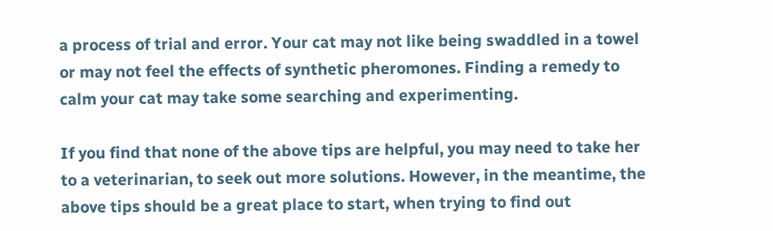a process of trial and error. Your cat may not like being swaddled in a towel or may not feel the effects of synthetic pheromones. Finding a remedy to calm your cat may take some searching and experimenting.

If you find that none of the above tips are helpful, you may need to take her to a veterinarian, to seek out more solutions. However, in the meantime, the above tips should be a great place to start, when trying to find out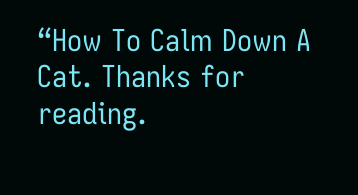“How To Calm Down A Cat. Thanks for reading.